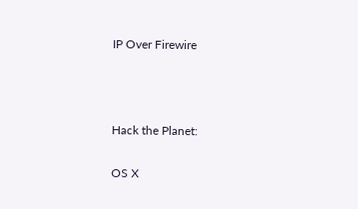IP Over Firewire



Hack the Planet:

OS X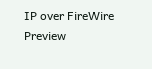IP over FireWire Preview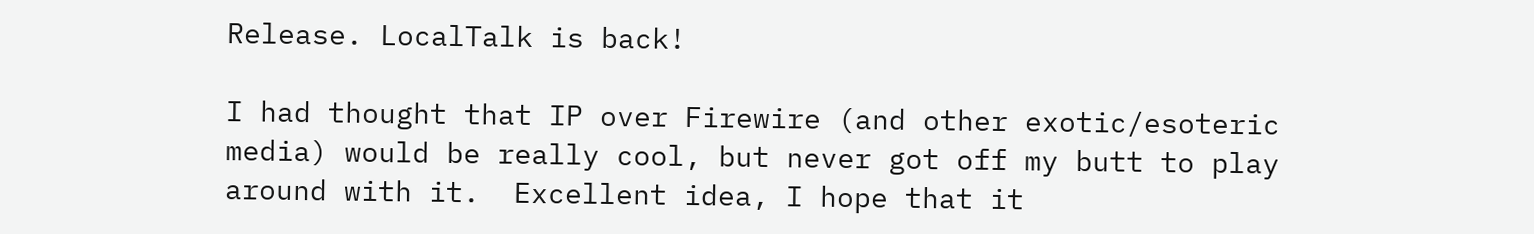Release. LocalTalk is back!

I had thought that IP over Firewire (and other exotic/esoteric media) would be really cool, but never got off my butt to play around with it.  Excellent idea, I hope that it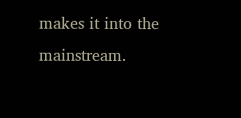makes it into the mainstream.